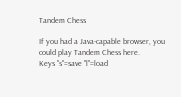Tandem Chess

If you had a Java-capable browser, you could play Tandem Chess here.
Keys "s"=save "l"=load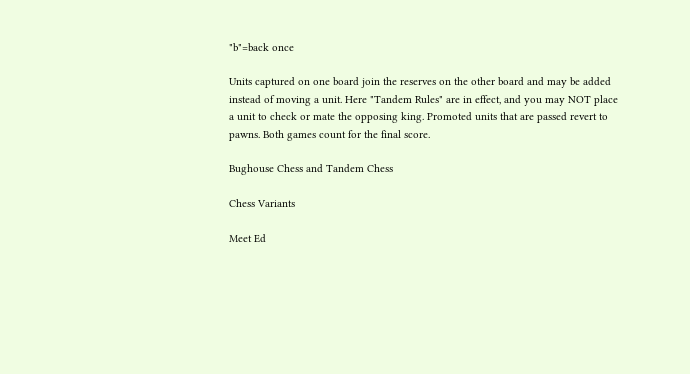"b"=back once

Units captured on one board join the reserves on the other board and may be added instead of moving a unit. Here "Tandem Rules" are in effect, and you may NOT place a unit to check or mate the opposing king. Promoted units that are passed revert to pawns. Both games count for the final score.

Bughouse Chess and Tandem Chess

Chess Variants

Meet Ed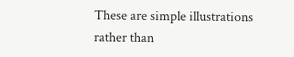These are simple illustrations rather than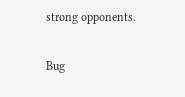strong opponents.

Bug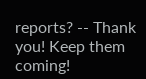reports? -- Thank you! Keep them coming!